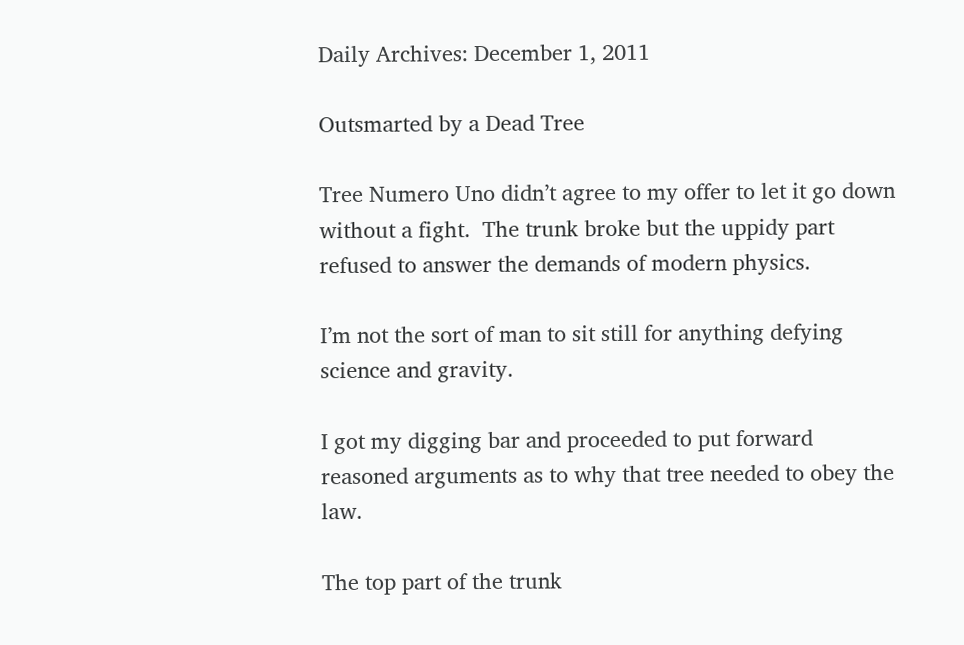Daily Archives: December 1, 2011

Outsmarted by a Dead Tree

Tree Numero Uno didn’t agree to my offer to let it go down without a fight.  The trunk broke but the uppidy part refused to answer the demands of modern physics.

I’m not the sort of man to sit still for anything defying science and gravity.

I got my digging bar and proceeded to put forward reasoned arguments as to why that tree needed to obey the law.

The top part of the trunk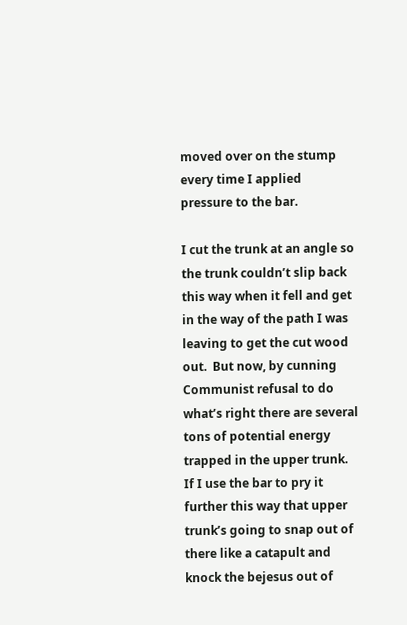moved over on the stump every time I applied pressure to the bar.

I cut the trunk at an angle so the trunk couldn’t slip back this way when it fell and get in the way of the path I was leaving to get the cut wood out.  But now, by cunning Communist refusal to do what’s right there are several tons of potential energy trapped in the upper trunk.  If I use the bar to pry it further this way that upper trunk’s going to snap out of there like a catapult and knock the bejesus out of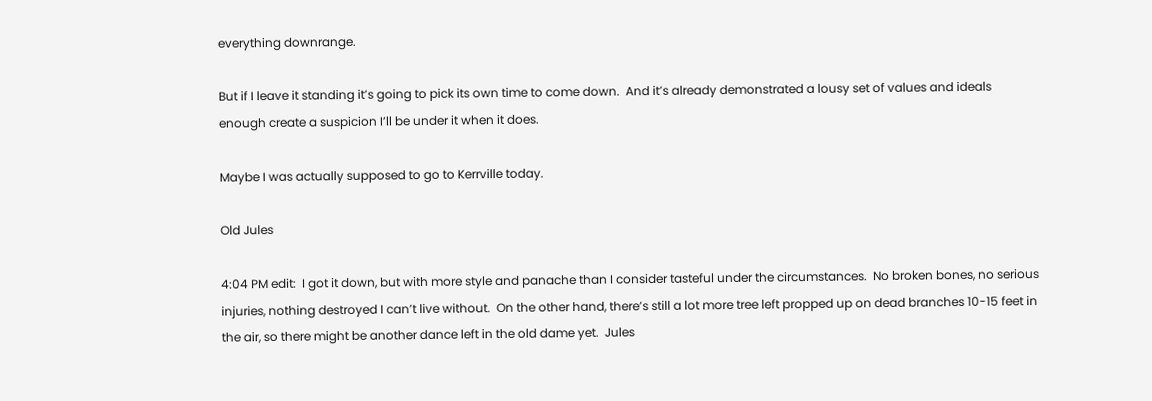everything downrange.

But if I leave it standing it’s going to pick its own time to come down.  And it’s already demonstrated a lousy set of values and ideals enough create a suspicion I’ll be under it when it does.

Maybe I was actually supposed to go to Kerrville today.

Old Jules

4:04 PM edit:  I got it down, but with more style and panache than I consider tasteful under the circumstances.  No broken bones, no serious injuries, nothing destroyed I can’t live without.  On the other hand, there’s still a lot more tree left propped up on dead branches 10-15 feet in the air, so there might be another dance left in the old dame yet.  Jules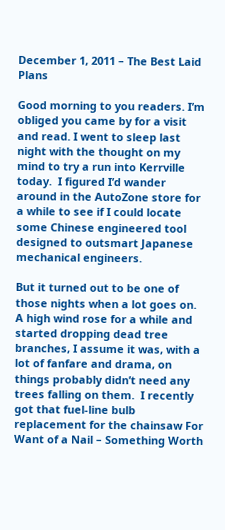December 1, 2011 – The Best Laid Plans

Good morning to you readers. I’m obliged you came by for a visit and read. I went to sleep last night with the thought on my mind to try a run into Kerrville today.  I figured I’d wander around in the AutoZone store for a while to see if I could locate some Chinese engineered tool designed to outsmart Japanese mechanical engineers.

But it turned out to be one of those nights when a lot goes on.  A high wind rose for a while and started dropping dead tree branches, I assume it was, with a lot of fanfare and drama, on things probably didn’t need any trees falling on them.  I recently got that fuel-line bulb replacement for the chainsaw For Want of a Nail – Something Worth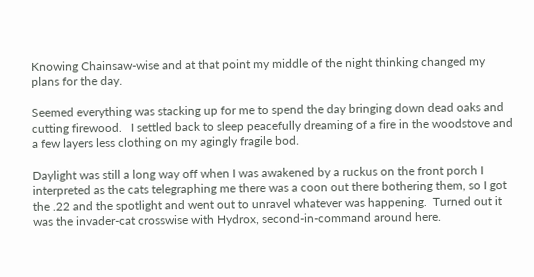Knowing Chainsaw-wise and at that point my middle of the night thinking changed my plans for the day.

Seemed everything was stacking up for me to spend the day bringing down dead oaks and cutting firewood.   I settled back to sleep peacefully dreaming of a fire in the woodstove and a few layers less clothing on my agingly fragile bod.

Daylight was still a long way off when I was awakened by a ruckus on the front porch I interpreted as the cats telegraphing me there was a coon out there bothering them, so I got the .22 and the spotlight and went out to unravel whatever was happening.  Turned out it was the invader-cat crosswise with Hydrox, second-in-command around here.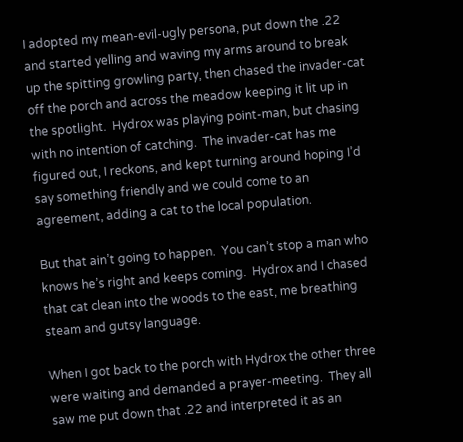I adopted my mean-evil-ugly persona, put down the .22 and started yelling and waving my arms around to break up the spitting growling party, then chased the invader-cat off the porch and across the meadow keeping it lit up in the spotlight.  Hydrox was playing point-man, but chasing with no intention of catching.  The invader-cat has me figured out, I reckons, and kept turning around hoping I’d say something friendly and we could come to an agreement, adding a cat to the local population.

But that ain’t going to happen.  You can’t stop a man who knows he’s right and keeps coming.  Hydrox and I chased that cat clean into the woods to the east, me breathing steam and gutsy language.

When I got back to the porch with Hydrox the other three were waiting and demanded a prayer-meeting.  They all saw me put down that .22 and interpreted it as an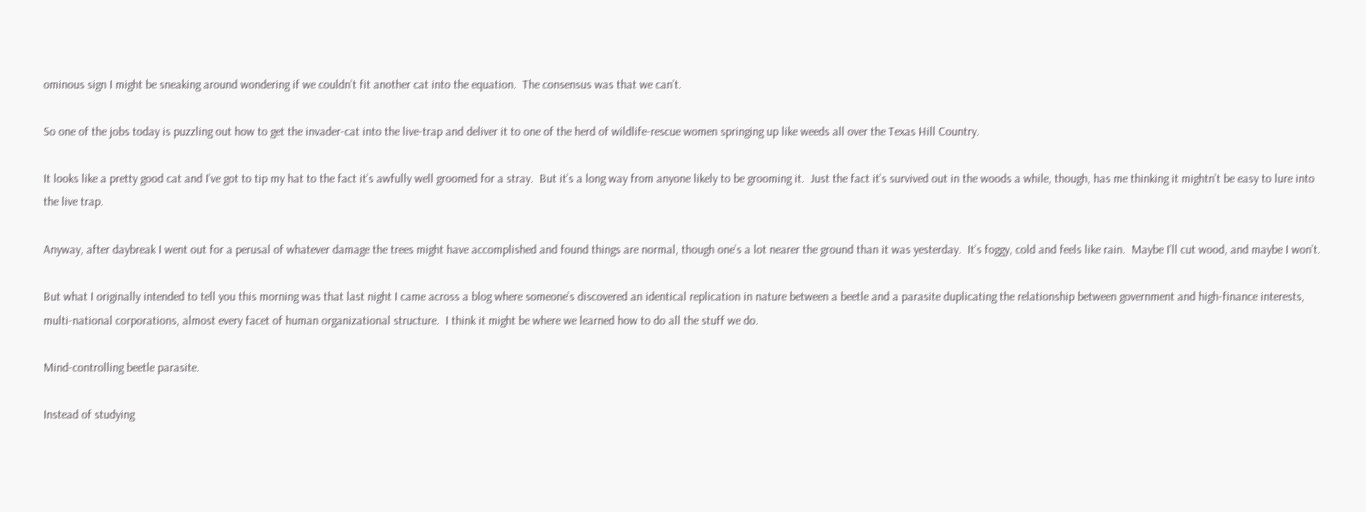ominous sign I might be sneaking around wondering if we couldn’t fit another cat into the equation.  The consensus was that we can’t.

So one of the jobs today is puzzling out how to get the invader-cat into the live-trap and deliver it to one of the herd of wildlife-rescue women springing up like weeds all over the Texas Hill Country.

It looks like a pretty good cat and I’ve got to tip my hat to the fact it’s awfully well groomed for a stray.  But it’s a long way from anyone likely to be grooming it.  Just the fact it’s survived out in the woods a while, though, has me thinking it mightn’t be easy to lure into the live trap.

Anyway, after daybreak I went out for a perusal of whatever damage the trees might have accomplished and found things are normal, though one’s a lot nearer the ground than it was yesterday.  It’s foggy, cold and feels like rain.  Maybe I’ll cut wood, and maybe I won’t.

But what I originally intended to tell you this morning was that last night I came across a blog where someone’s discovered an identical replication in nature between a beetle and a parasite duplicating the relationship between government and high-finance interests, multi-national corporations, almost every facet of human organizational structure.  I think it might be where we learned how to do all the stuff we do.

Mind-controlling beetle parasite.

Instead of studying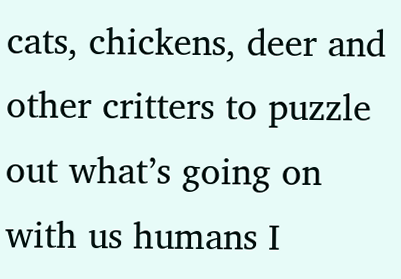cats, chickens, deer and other critters to puzzle out what’s going on with us humans I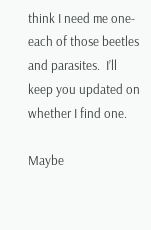think I need me one-each of those beetles and parasites.  I’ll keep you updated on whether I find one.

Maybe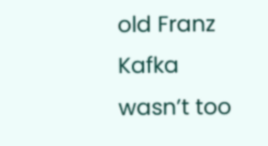old Franz Kafka wasn’t too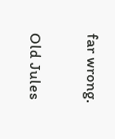far wrong.

Old Jules